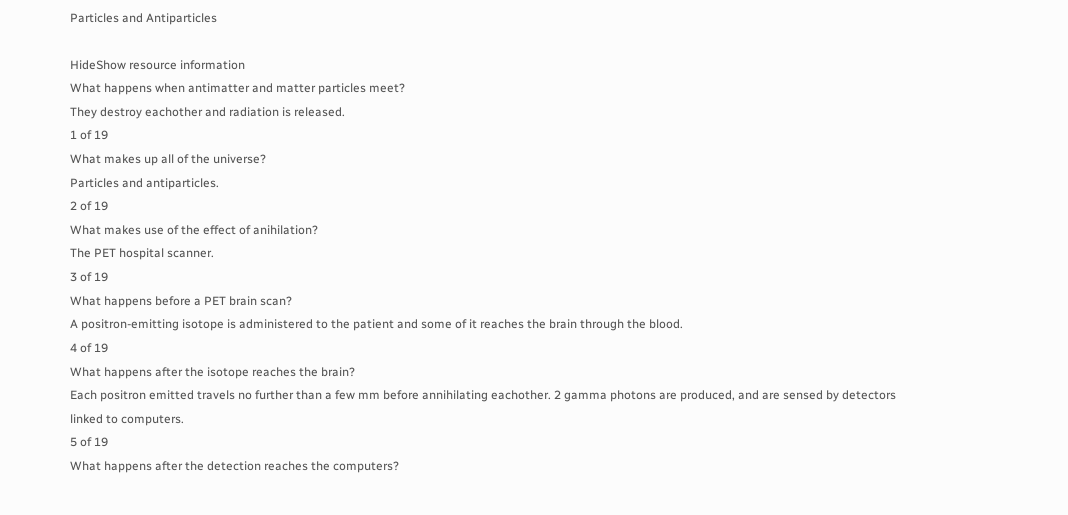Particles and Antiparticles

HideShow resource information
What happens when antimatter and matter particles meet?
They destroy eachother and radiation is released.
1 of 19
What makes up all of the universe?
Particles and antiparticles.
2 of 19
What makes use of the effect of anihilation?
The PET hospital scanner.
3 of 19
What happens before a PET brain scan?
A positron-emitting isotope is administered to the patient and some of it reaches the brain through the blood.
4 of 19
What happens after the isotope reaches the brain?
Each positron emitted travels no further than a few mm before annihilating eachother. 2 gamma photons are produced, and are sensed by detectors linked to computers.
5 of 19
What happens after the detection reaches the computers?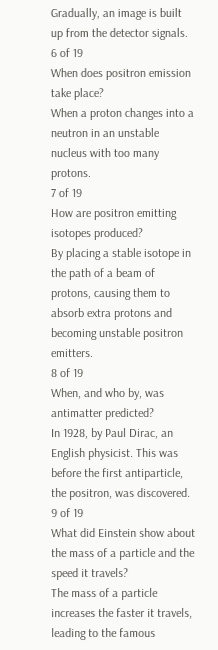Gradually, an image is built up from the detector signals.
6 of 19
When does positron emission take place?
When a proton changes into a neutron in an unstable nucleus with too many protons.
7 of 19
How are positron emitting isotopes produced?
By placing a stable isotope in the path of a beam of protons, causing them to absorb extra protons and becoming unstable positron emitters.
8 of 19
When, and who by, was antimatter predicted?
In 1928, by Paul Dirac, an English physicist. This was before the first antiparticle, the positron, was discovered.
9 of 19
What did Einstein show about the mass of a particle and the speed it travels?
The mass of a particle increases the faster it travels, leading to the famous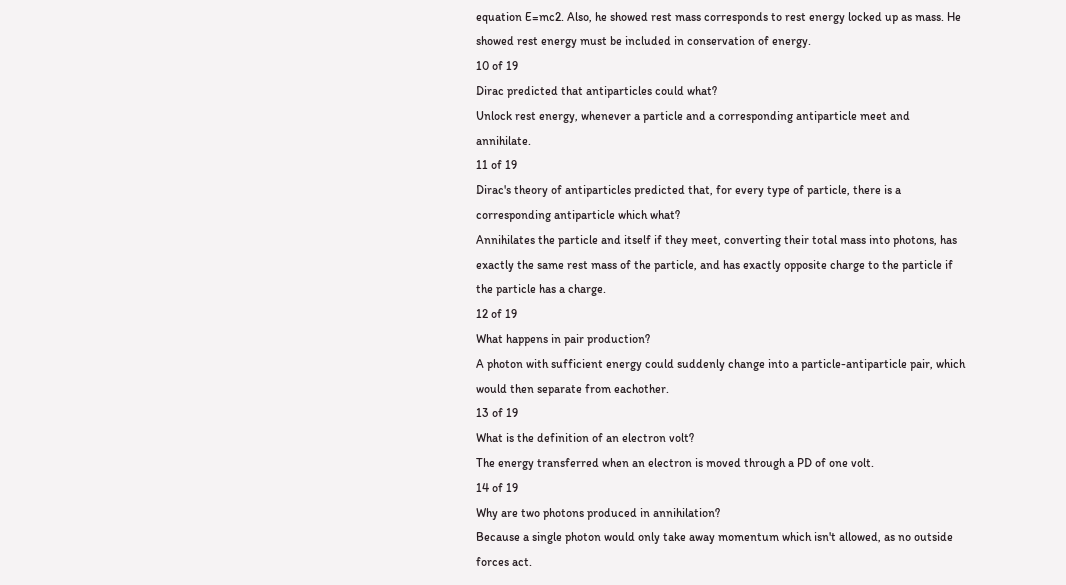equation E=mc2. Also, he showed rest mass corresponds to rest energy locked up as mass. He showed rest energy must be included in conservation of energy.
10 of 19
Dirac predicted that antiparticles could what?
Unlock rest energy, whenever a particle and a corresponding antiparticle meet and annihilate.
11 of 19
Dirac's theory of antiparticles predicted that, for every type of particle, there is a corresponding antiparticle which what?
Annihilates the particle and itself if they meet, converting their total mass into photons, has exactly the same rest mass of the particle, and has exactly opposite charge to the particle if the particle has a charge.
12 of 19
What happens in pair production?
A photon with sufficient energy could suddenly change into a particle-antiparticle pair, which would then separate from eachother.
13 of 19
What is the definition of an electron volt?
The energy transferred when an electron is moved through a PD of one volt.
14 of 19
Why are two photons produced in annihilation?
Because a single photon would only take away momentum which isn't allowed, as no outside forces act.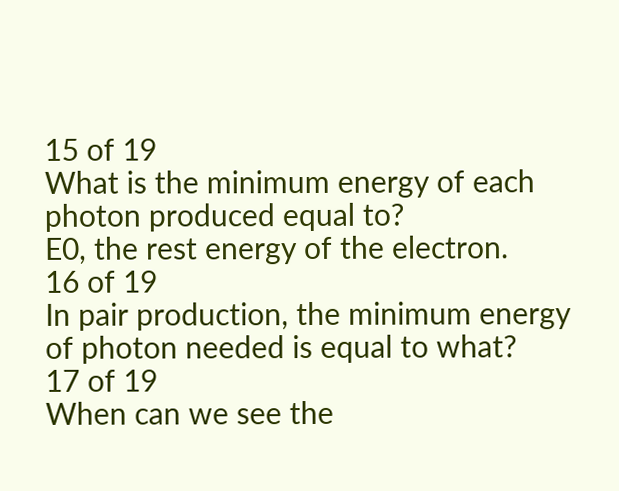15 of 19
What is the minimum energy of each photon produced equal to?
E0, the rest energy of the electron.
16 of 19
In pair production, the minimum energy of photon needed is equal to what?
17 of 19
When can we see the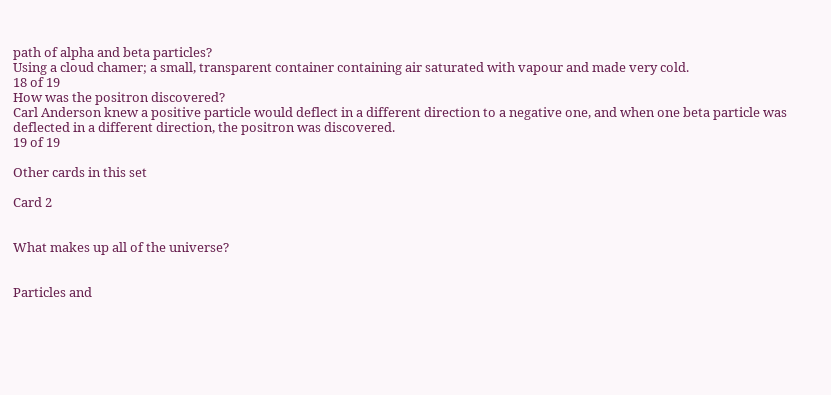path of alpha and beta particles?
Using a cloud chamer; a small, transparent container containing air saturated with vapour and made very cold.
18 of 19
How was the positron discovered?
Carl Anderson knew a positive particle would deflect in a different direction to a negative one, and when one beta particle was deflected in a different direction, the positron was discovered.
19 of 19

Other cards in this set

Card 2


What makes up all of the universe?


Particles and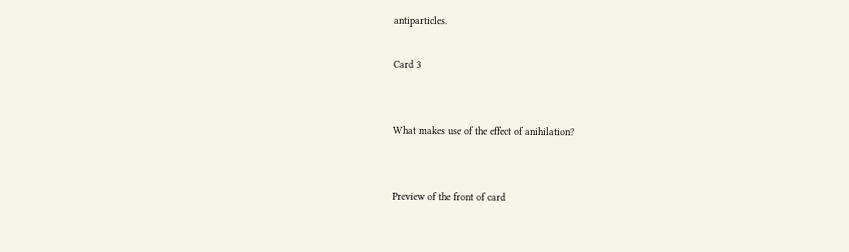antiparticles.

Card 3


What makes use of the effect of anihilation?


Preview of the front of card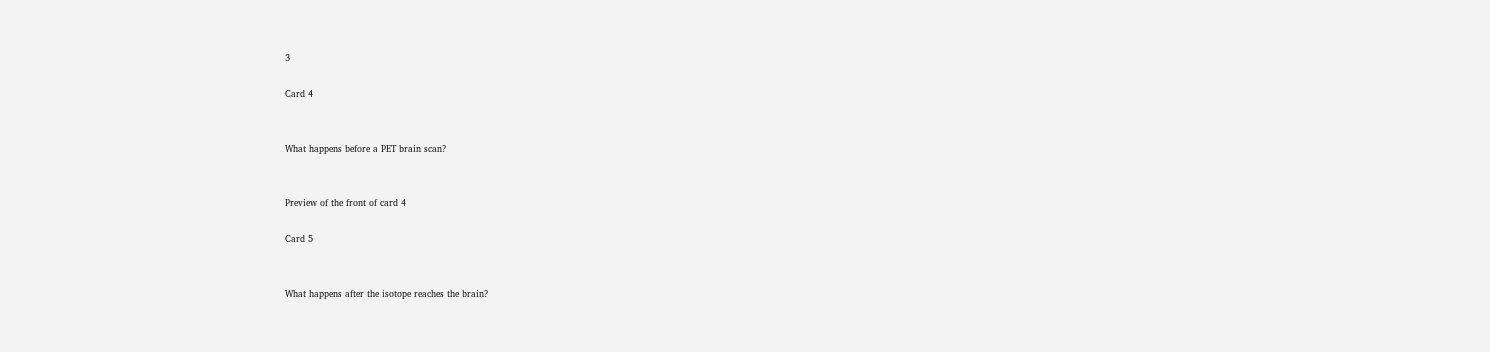3

Card 4


What happens before a PET brain scan?


Preview of the front of card 4

Card 5


What happens after the isotope reaches the brain?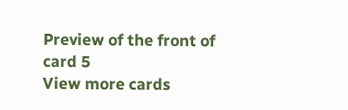Preview of the front of card 5
View more cards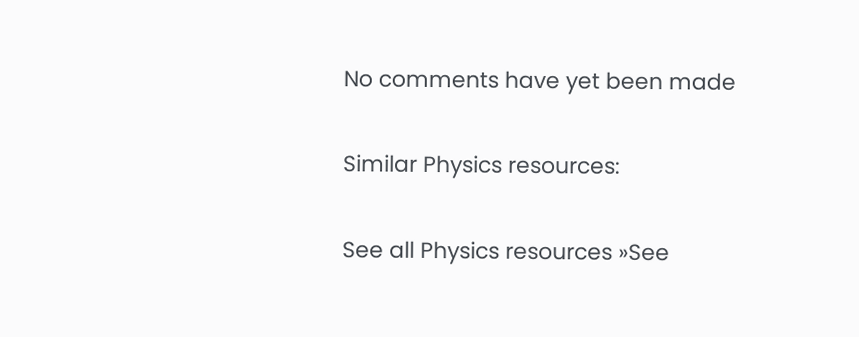No comments have yet been made

Similar Physics resources:

See all Physics resources »See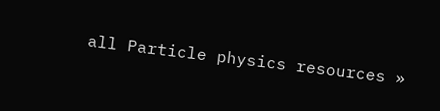all Particle physics resources »